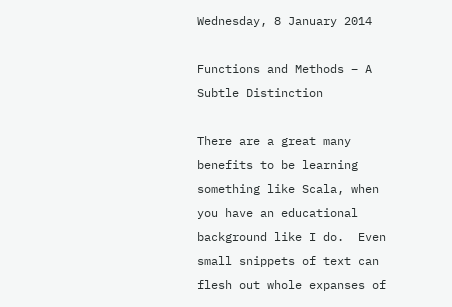Wednesday, 8 January 2014

Functions and Methods – A Subtle Distinction

There are a great many benefits to be learning something like Scala, when you have an educational background like I do.  Even small snippets of text can flesh out whole expanses of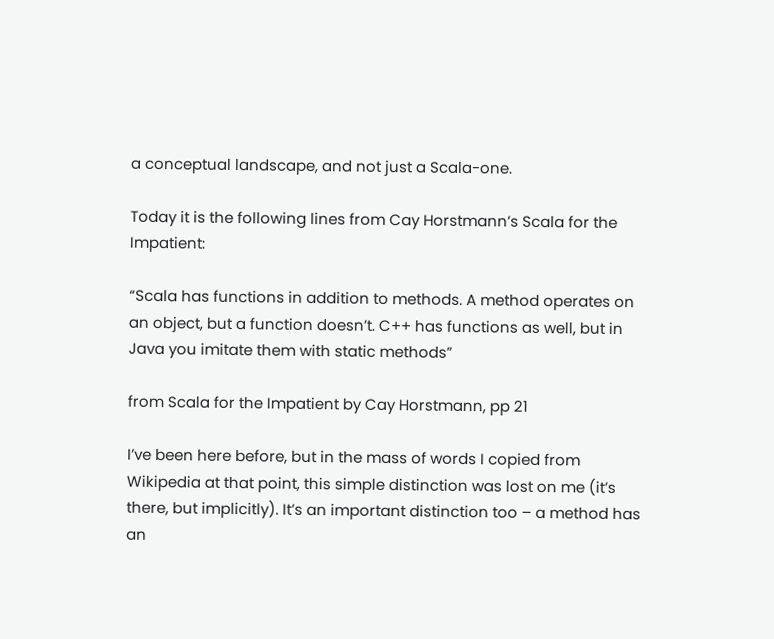a conceptual landscape, and not just a Scala-one.

Today it is the following lines from Cay Horstmann’s Scala for the Impatient:

“Scala has functions in addition to methods. A method operates on an object, but a function doesn’t. C++ has functions as well, but in Java you imitate them with static methods”

from Scala for the Impatient by Cay Horstmann, pp 21

I’ve been here before, but in the mass of words I copied from Wikipedia at that point, this simple distinction was lost on me (it’s there, but implicitly). It’s an important distinction too – a method has an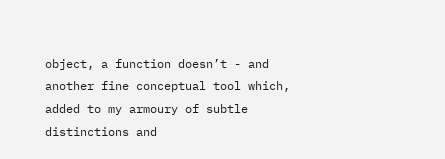object, a function doesn’t - and another fine conceptual tool which, added to my armoury of subtle distinctions and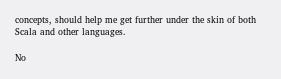concepts, should help me get further under the skin of both Scala and other languages.

No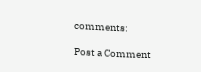comments:

Post a Comment